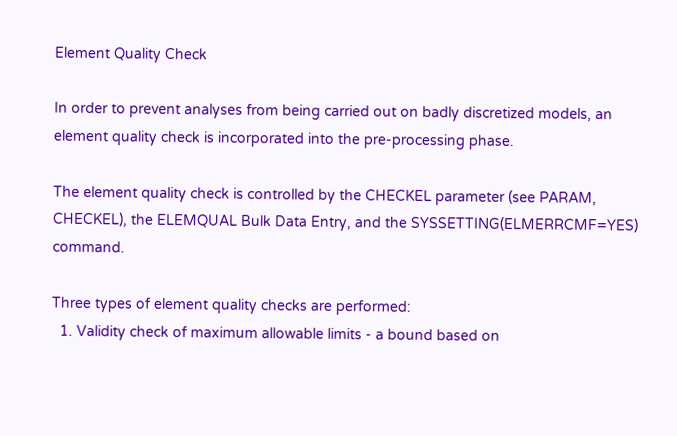Element Quality Check

In order to prevent analyses from being carried out on badly discretized models, an element quality check is incorporated into the pre-processing phase.

The element quality check is controlled by the CHECKEL parameter (see PARAM, CHECKEL), the ELEMQUAL Bulk Data Entry, and the SYSSETTING(ELMERRCMF=YES) command.

Three types of element quality checks are performed:
  1. Validity check of maximum allowable limits - a bound based on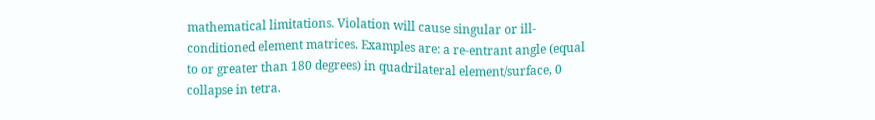mathematical limitations. Violation will cause singular or ill-conditioned element matrices. Examples are: a re-entrant angle (equal to or greater than 180 degrees) in quadrilateral element/surface, 0 collapse in tetra.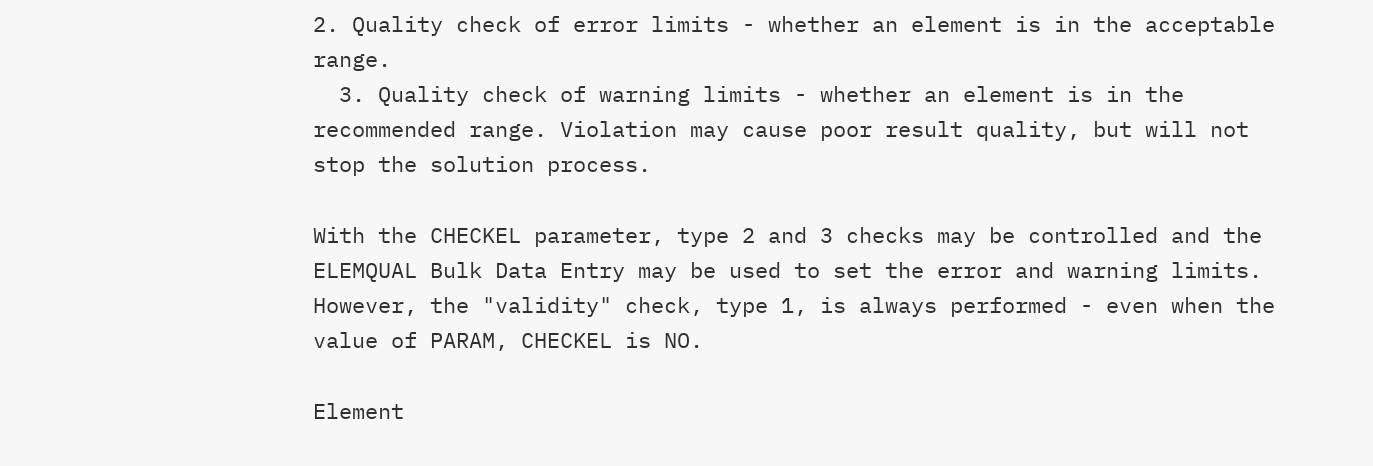2. Quality check of error limits - whether an element is in the acceptable range.
  3. Quality check of warning limits - whether an element is in the recommended range. Violation may cause poor result quality, but will not stop the solution process.

With the CHECKEL parameter, type 2 and 3 checks may be controlled and the ELEMQUAL Bulk Data Entry may be used to set the error and warning limits. However, the "validity" check, type 1, is always performed - even when the value of PARAM, CHECKEL is NO.

Element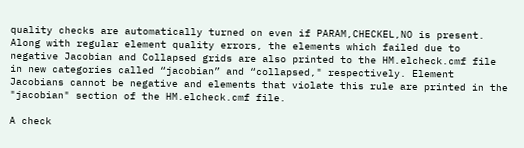quality checks are automatically turned on even if PARAM,CHECKEL,NO is present. Along with regular element quality errors, the elements which failed due to negative Jacobian and Collapsed grids are also printed to the HM.elcheck.cmf file in new categories called “jacobian” and “collapsed," respectively. Element Jacobians cannot be negative and elements that violate this rule are printed in the "jacobian" section of the HM.elcheck.cmf file.

A check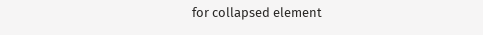for collapsed element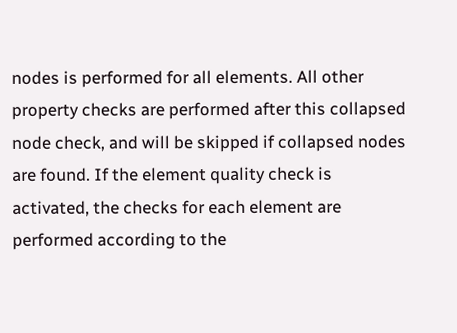nodes is performed for all elements. All other property checks are performed after this collapsed node check, and will be skipped if collapsed nodes are found. If the element quality check is activated, the checks for each element are performed according to the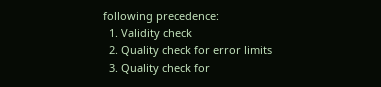following precedence:
  1. Validity check
  2. Quality check for error limits
  3. Quality check for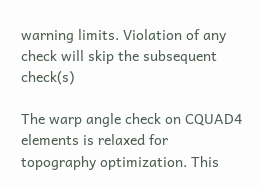warning limits. Violation of any check will skip the subsequent check(s)

The warp angle check on CQUAD4 elements is relaxed for topography optimization. This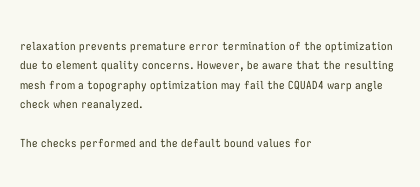relaxation prevents premature error termination of the optimization due to element quality concerns. However, be aware that the resulting mesh from a topography optimization may fail the CQUAD4 warp angle check when reanalyzed.

The checks performed and the default bound values for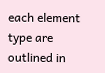each element type are outlined in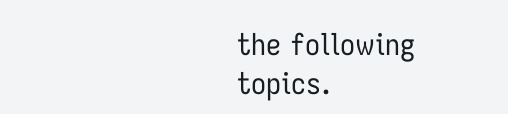the following topics.